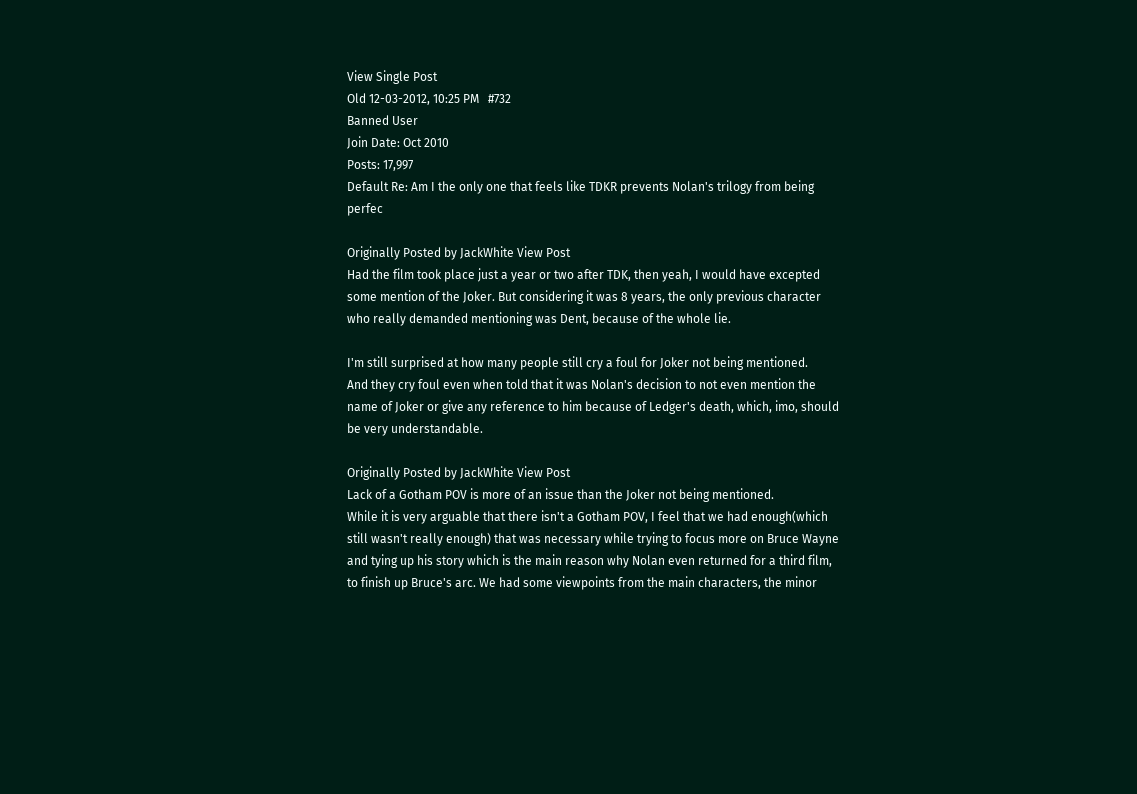View Single Post
Old 12-03-2012, 10:25 PM   #732
Banned User
Join Date: Oct 2010
Posts: 17,997
Default Re: Am I the only one that feels like TDKR prevents Nolan's trilogy from being perfec

Originally Posted by JackWhite View Post
Had the film took place just a year or two after TDK, then yeah, I would have excepted some mention of the Joker. But considering it was 8 years, the only previous character who really demanded mentioning was Dent, because of the whole lie.

I'm still surprised at how many people still cry a foul for Joker not being mentioned.
And they cry foul even when told that it was Nolan's decision to not even mention the name of Joker or give any reference to him because of Ledger's death, which, imo, should be very understandable.

Originally Posted by JackWhite View Post
Lack of a Gotham POV is more of an issue than the Joker not being mentioned.
While it is very arguable that there isn't a Gotham POV, I feel that we had enough(which still wasn't really enough) that was necessary while trying to focus more on Bruce Wayne and tying up his story which is the main reason why Nolan even returned for a third film, to finish up Bruce's arc. We had some viewpoints from the main characters, the minor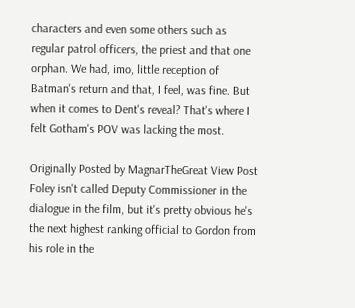characters and even some others such as regular patrol officers, the priest and that one orphan. We had, imo, little reception of Batman's return and that, I feel, was fine. But when it comes to Dent's reveal? That's where I felt Gotham's POV was lacking the most.

Originally Posted by MagnarTheGreat View Post
Foley isn't called Deputy Commissioner in the dialogue in the film, but it's pretty obvious he's the next highest ranking official to Gordon from his role in the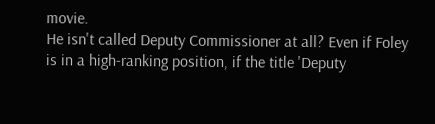movie.
He isn't called Deputy Commissioner at all? Even if Foley is in a high-ranking position, if the title 'Deputy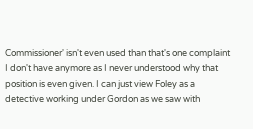Commissioner' isn't even used than that's one complaint I don't have anymore as I never understood why that position is even given. I can just view Foley as a detective working under Gordon as we saw with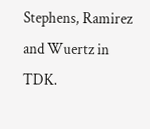Stephens, Ramirez and Wuertz in TDK.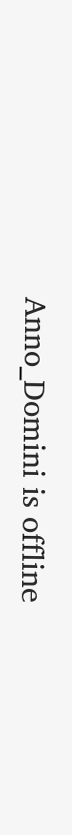Anno_Domini is offline